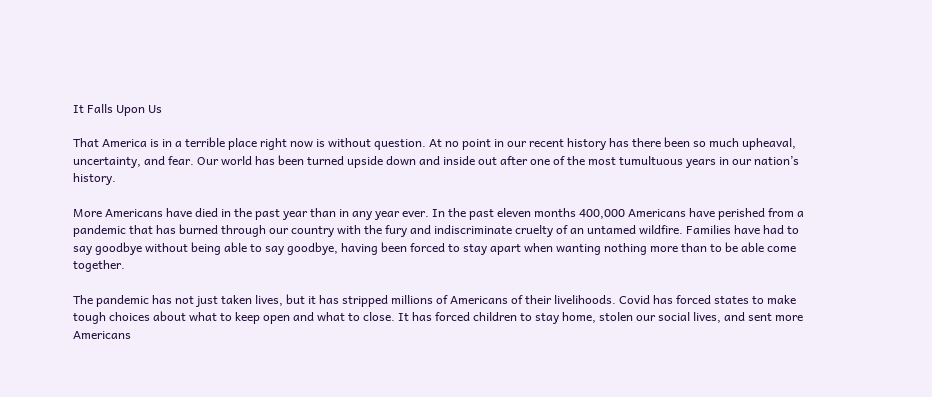It Falls Upon Us

That America is in a terrible place right now is without question. At no point in our recent history has there been so much upheaval, uncertainty, and fear. Our world has been turned upside down and inside out after one of the most tumultuous years in our nation’s history.

More Americans have died in the past year than in any year ever. In the past eleven months 400,000 Americans have perished from a pandemic that has burned through our country with the fury and indiscriminate cruelty of an untamed wildfire. Families have had to say goodbye without being able to say goodbye, having been forced to stay apart when wanting nothing more than to be able come together.

The pandemic has not just taken lives, but it has stripped millions of Americans of their livelihoods. Covid has forced states to make tough choices about what to keep open and what to close. It has forced children to stay home, stolen our social lives, and sent more Americans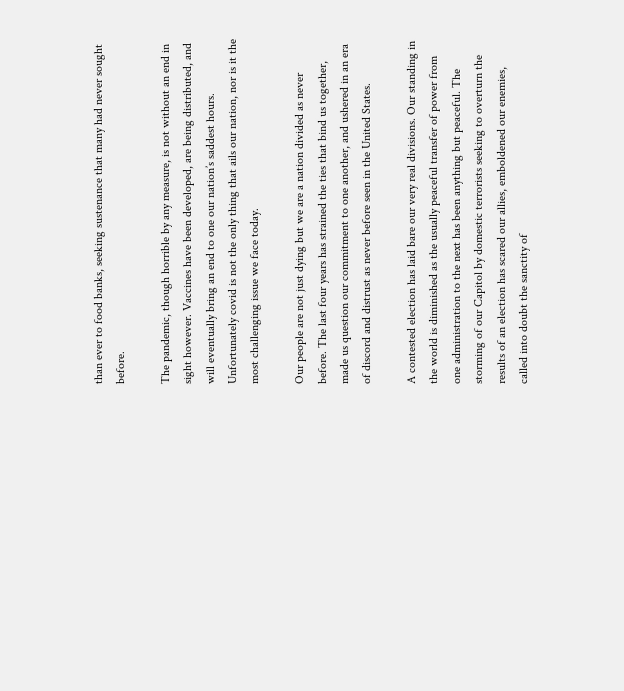than ever to food banks, seeking sustenance that many had never sought before.

The pandemic, though horrible by any measure, is not without an end in sight however. Vaccines have been developed, are being distributed, and will eventually bring an end to one our nation’s saddest hours. Unfortunately covid is not the only thing that ails our nation, nor is it the most challenging issue we face today.

Our people are not just dying but we are a nation divided as never before. The last four years has strained the ties that bind us together, made us question our commitment to one another, and ushered in an era of discord and distrust as never before seen in the United States.

A contested election has laid bare our very real divisions. Our standing in the world is diminished as the usually peaceful transfer of power from one administration to the next has been anything but peaceful. The storming of our Capitol by domestic terrorists seeking to overturn the results of an election has scared our allies, emboldened our enemies, called into doubt the sanctity of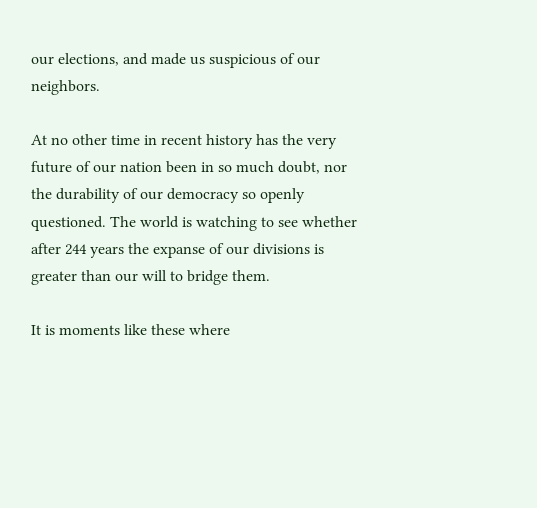our elections, and made us suspicious of our neighbors.

At no other time in recent history has the very future of our nation been in so much doubt, nor the durability of our democracy so openly questioned. The world is watching to see whether after 244 years the expanse of our divisions is greater than our will to bridge them.

It is moments like these where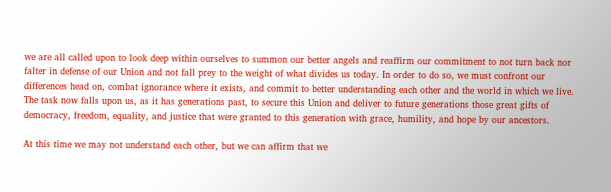we are all called upon to look deep within ourselves to summon our better angels and reaffirm our commitment to not turn back nor falter in defense of our Union and not fall prey to the weight of what divides us today. In order to do so, we must confront our differences head on, combat ignorance where it exists, and commit to better understanding each other and the world in which we live. The task now falls upon us, as it has generations past, to secure this Union and deliver to future generations those great gifts of democracy, freedom, equality, and justice that were granted to this generation with grace, humility, and hope by our ancestors.

At this time we may not understand each other, but we can affirm that we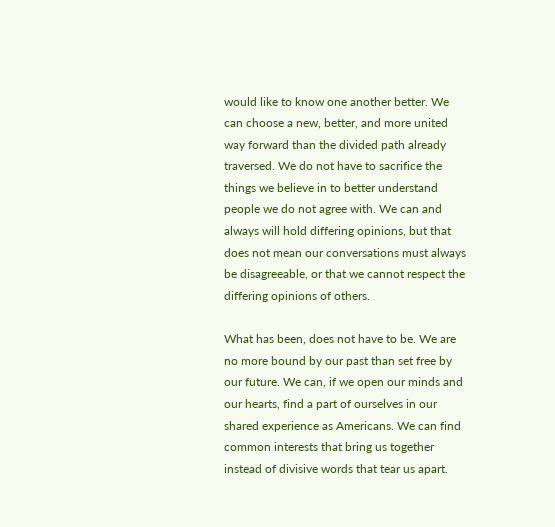would like to know one another better. We can choose a new, better, and more united way forward than the divided path already traversed. We do not have to sacrifice the things we believe in to better understand people we do not agree with. We can and always will hold differing opinions, but that does not mean our conversations must always be disagreeable, or that we cannot respect the differing opinions of others.

What has been, does not have to be. We are no more bound by our past than set free by our future. We can, if we open our minds and our hearts, find a part of ourselves in our shared experience as Americans. We can find common interests that bring us together instead of divisive words that tear us apart.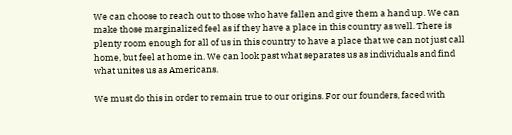We can choose to reach out to those who have fallen and give them a hand up. We can make those marginalized feel as if they have a place in this country as well. There is plenty room enough for all of us in this country to have a place that we can not just call home, but feel at home in. We can look past what separates us as individuals and find what unites us as Americans.

We must do this in order to remain true to our origins. For our founders, faced with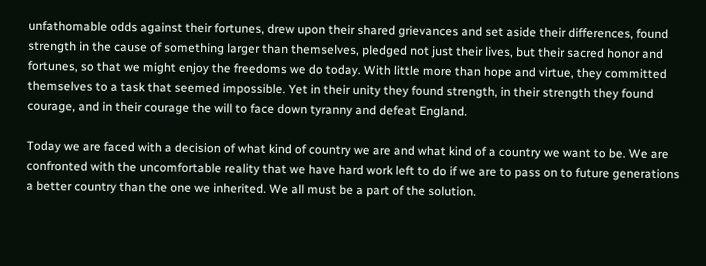unfathomable odds against their fortunes, drew upon their shared grievances and set aside their differences, found strength in the cause of something larger than themselves, pledged not just their lives, but their sacred honor and fortunes, so that we might enjoy the freedoms we do today. With little more than hope and virtue, they committed themselves to a task that seemed impossible. Yet in their unity they found strength, in their strength they found courage, and in their courage the will to face down tyranny and defeat England.

Today we are faced with a decision of what kind of country we are and what kind of a country we want to be. We are confronted with the uncomfortable reality that we have hard work left to do if we are to pass on to future generations a better country than the one we inherited. We all must be a part of the solution.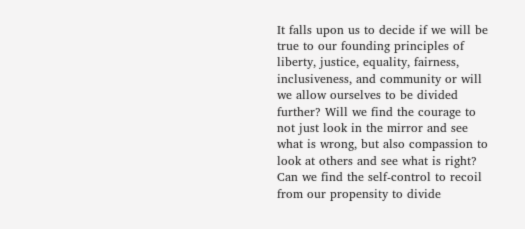It falls upon us to decide if we will be true to our founding principles of liberty, justice, equality, fairness, inclusiveness, and community or will we allow ourselves to be divided further? Will we find the courage to not just look in the mirror and see what is wrong, but also compassion to look at others and see what is right? Can we find the self-control to recoil from our propensity to divide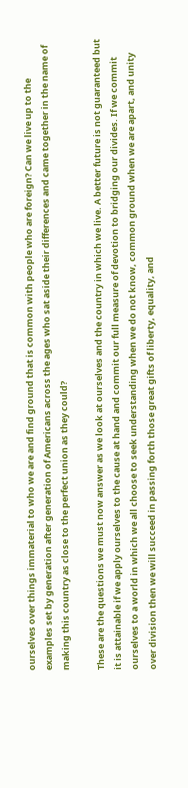ourselves over things immaterial to who we are and find ground that is common with people who are foreign? Can we live up to the examples set by generation after generation of Americans across the ages who sat aside their differences and came together in the name of making this country as close to the perfect union as they could?

These are the questions we must now answer as we look at ourselves and the country in which we live. A better future is not guaranteed but it is attainable if we apply ourselves to the cause at hand and commit our full measure of devotion to bridging our divides. If we commit ourselves to a world in which we all choose to seek understanding when we do not know, common ground when we are apart, and unity over division then we will succeed in passing forth those great gifts of liberty, equality, and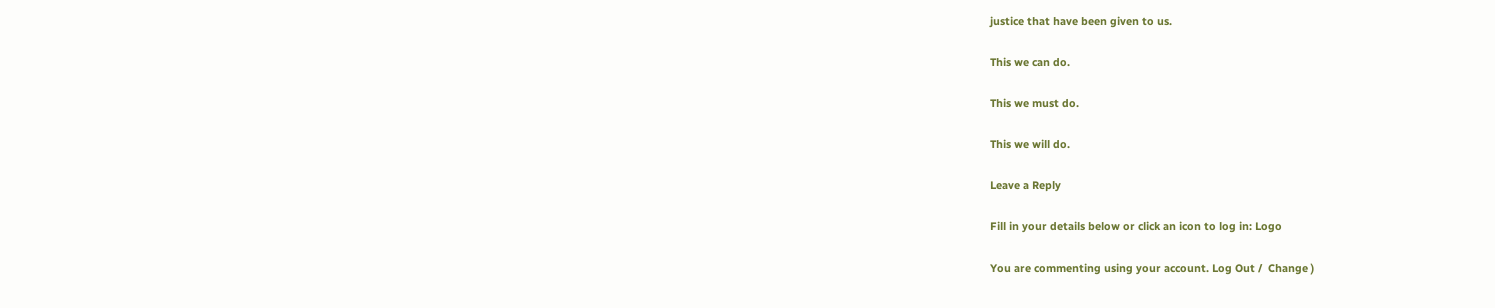justice that have been given to us.

This we can do.

This we must do.

This we will do.

Leave a Reply

Fill in your details below or click an icon to log in: Logo

You are commenting using your account. Log Out /  Change )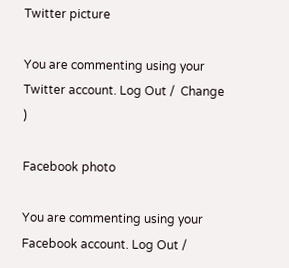Twitter picture

You are commenting using your Twitter account. Log Out /  Change )

Facebook photo

You are commenting using your Facebook account. Log Out /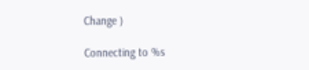Change )

Connecting to %s